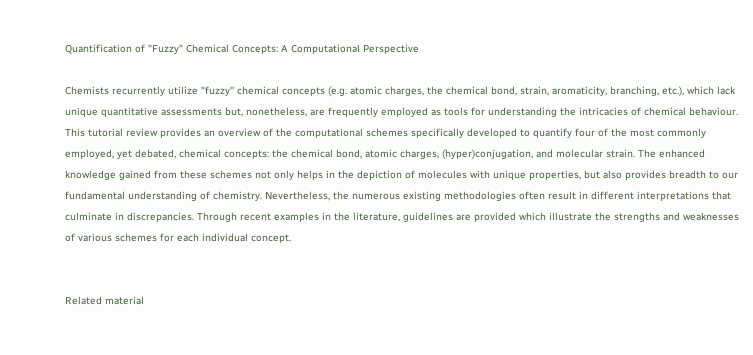Quantification of "Fuzzy" Chemical Concepts: A Computational Perspective

Chemists recurrently utilize "fuzzy'' chemical concepts (e.g. atomic charges, the chemical bond, strain, aromaticity, branching, etc.), which lack unique quantitative assessments but, nonetheless, are frequently employed as tools for understanding the intricacies of chemical behaviour. This tutorial review provides an overview of the computational schemes specifically developed to quantify four of the most commonly employed, yet debated, chemical concepts: the chemical bond, atomic charges, (hyper)conjugation, and molecular strain. The enhanced knowledge gained from these schemes not only helps in the depiction of molecules with unique properties, but also provides breadth to our fundamental understanding of chemistry. Nevertheless, the numerous existing methodologies often result in different interpretations that culminate in discrepancies. Through recent examples in the literature, guidelines are provided which illustrate the strengths and weaknesses of various schemes for each individual concept.


Related material